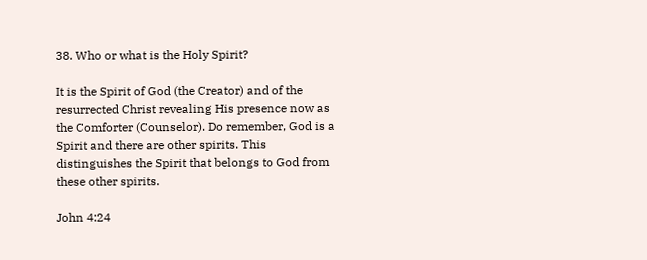38. Who or what is the Holy Spirit?

It is the Spirit of God (the Creator) and of the resurrected Christ revealing His presence now as the Comforter (Counselor). Do remember, God is a Spirit and there are other spirits. This distinguishes the Spirit that belongs to God from these other spirits.

John 4:24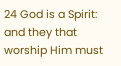24 God is a Spirit: and they that worship Him must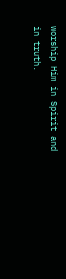worship Him in Spirit and in truth.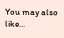You may also like...